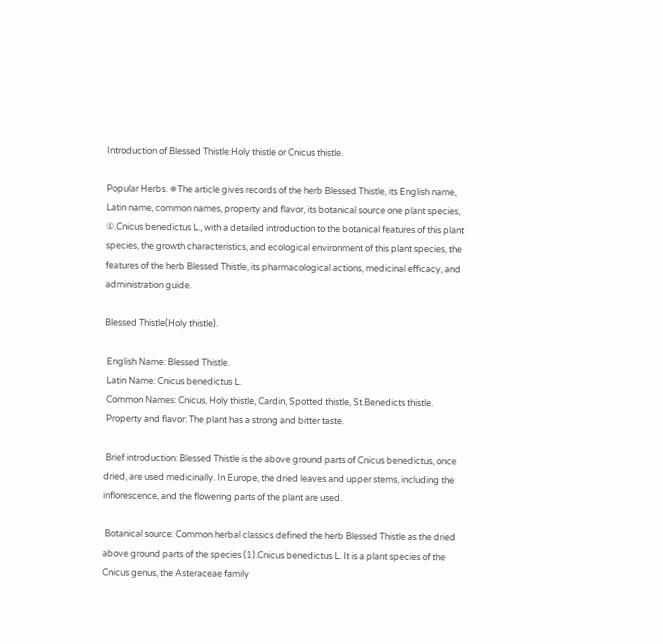Introduction of Blessed Thistle:Holy thistle or Cnicus thistle.

Popular Herbs. ✵The article gives records of the herb Blessed Thistle, its English name, Latin name, common names, property and flavor, its botanical source one plant species, ①.Cnicus benedictus L., with a detailed introduction to the botanical features of this plant species, the growth characteristics, and ecological environment of this plant species, the features of the herb Blessed Thistle, its pharmacological actions, medicinal efficacy, and administration guide.

Blessed Thistle(Holy thistle).

 English Name: Blessed Thistle.
 Latin Name: Cnicus benedictus L.
 Common Names: Cnicus, Holy thistle, Cardin, Spotted thistle, St.Benedicts thistle.
 Property and flavor: The plant has a strong and bitter taste.

 Brief introduction: Blessed Thistle is the above ground parts of Cnicus benedictus, once dried, are used medicinally. In Europe, the dried leaves and upper stems, including the inflorescence, and the flowering parts of the plant are used.

 Botanical source: Common herbal classics defined the herb Blessed Thistle as the dried above ground parts of the species (1).Cnicus benedictus L. It is a plant species of the Cnicus genus, the Asteraceae family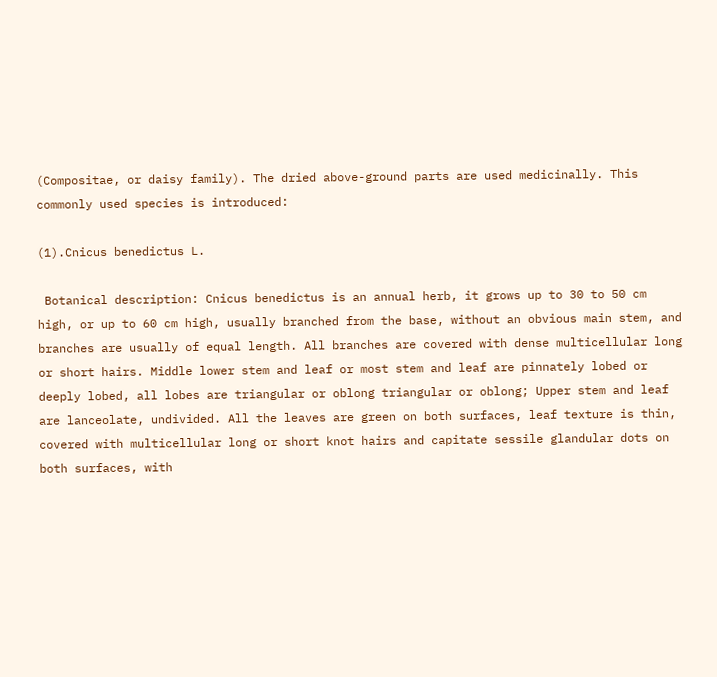(Compositae, or daisy family). The dried above-ground parts are used medicinally. This commonly used species is introduced:

(1).Cnicus benedictus L.

 Botanical description: Cnicus benedictus is an annual herb, it grows up to 30 to 50 cm high, or up to 60 cm high, usually branched from the base, without an obvious main stem, and branches are usually of equal length. All branches are covered with dense multicellular long or short hairs. Middle lower stem and leaf or most stem and leaf are pinnately lobed or deeply lobed, all lobes are triangular or oblong triangular or oblong; Upper stem and leaf are lanceolate, undivided. All the leaves are green on both surfaces, leaf texture is thin, covered with multicellular long or short knot hairs and capitate sessile glandular dots on both surfaces, with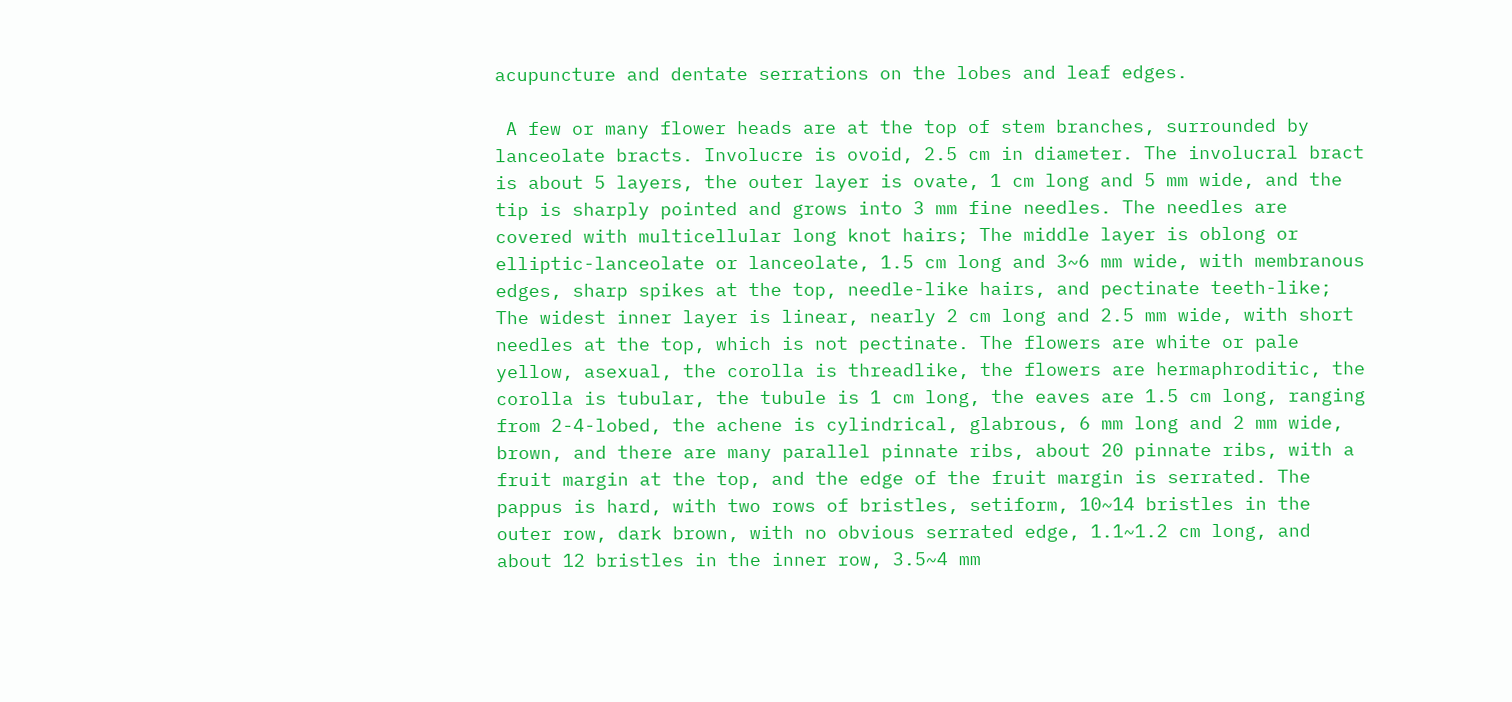acupuncture and dentate serrations on the lobes and leaf edges.

 A few or many flower heads are at the top of stem branches, surrounded by lanceolate bracts. Involucre is ovoid, 2.5 cm in diameter. The involucral bract is about 5 layers, the outer layer is ovate, 1 cm long and 5 mm wide, and the tip is sharply pointed and grows into 3 mm fine needles. The needles are covered with multicellular long knot hairs; The middle layer is oblong or elliptic-lanceolate or lanceolate, 1.5 cm long and 3~6 mm wide, with membranous edges, sharp spikes at the top, needle-like hairs, and pectinate teeth-like; The widest inner layer is linear, nearly 2 cm long and 2.5 mm wide, with short needles at the top, which is not pectinate. The flowers are white or pale yellow, asexual, the corolla is threadlike, the flowers are hermaphroditic, the corolla is tubular, the tubule is 1 cm long, the eaves are 1.5 cm long, ranging from 2-4-lobed, the achene is cylindrical, glabrous, 6 mm long and 2 mm wide, brown, and there are many parallel pinnate ribs, about 20 pinnate ribs, with a fruit margin at the top, and the edge of the fruit margin is serrated. The pappus is hard, with two rows of bristles, setiform, 10~14 bristles in the outer row, dark brown, with no obvious serrated edge, 1.1~1.2 cm long, and about 12 bristles in the inner row, 3.5~4 mm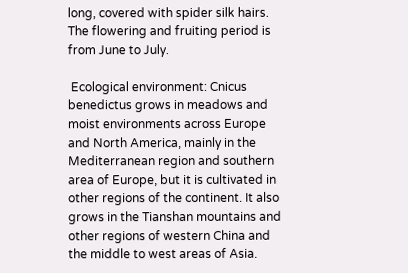long, covered with spider silk hairs. The flowering and fruiting period is from June to July.

 Ecological environment: Cnicus benedictus grows in meadows and moist environments across Europe and North America, mainly in the Mediterranean region and southern area of Europe, but it is cultivated in other regions of the continent. It also grows in the Tianshan mountains and other regions of western China and the middle to west areas of Asia.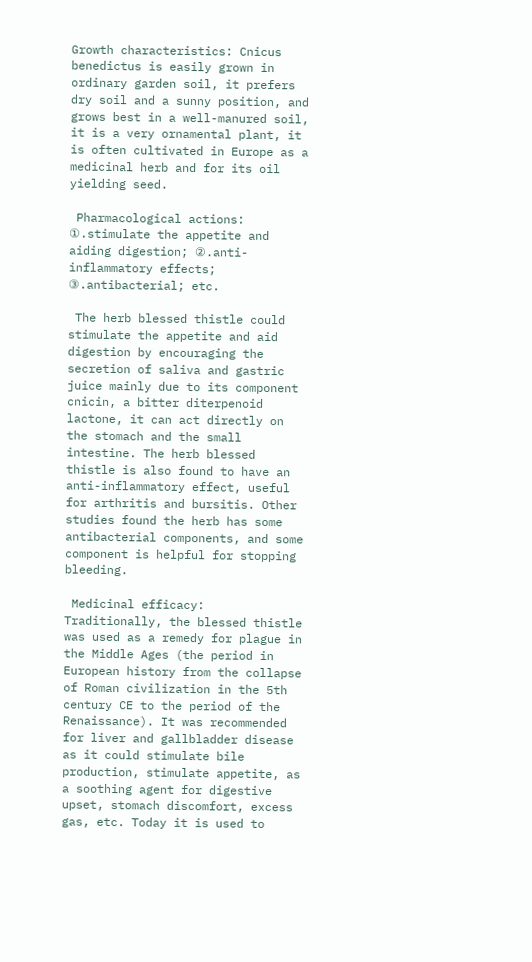Growth characteristics: Cnicus benedictus is easily grown in ordinary garden soil, it prefers dry soil and a sunny position, and grows best in a well-manured soil, it is a very ornamental plant, it is often cultivated in Europe as a medicinal herb and for its oil yielding seed.

 Pharmacological actions: ①.stimulate the appetite and aiding digestion; ②.anti-inflammatory effects; ③.antibacterial; etc.

 The herb blessed thistle could stimulate the appetite and aid digestion by encouraging the secretion of saliva and gastric juice mainly due to its component cnicin, a bitter diterpenoid lactone, it can act directly on the stomach and the small intestine. The herb blessed thistle is also found to have an anti-inflammatory effect, useful for arthritis and bursitis. Other studies found the herb has some antibacterial components, and some component is helpful for stopping bleeding.

 Medicinal efficacy: Traditionally, the blessed thistle was used as a remedy for plague in the Middle Ages (the period in European history from the collapse of Roman civilization in the 5th century CE to the period of the Renaissance). It was recommended for liver and gallbladder disease as it could stimulate bile production, stimulate appetite, as a soothing agent for digestive upset, stomach discomfort, excess gas, etc. Today it is used to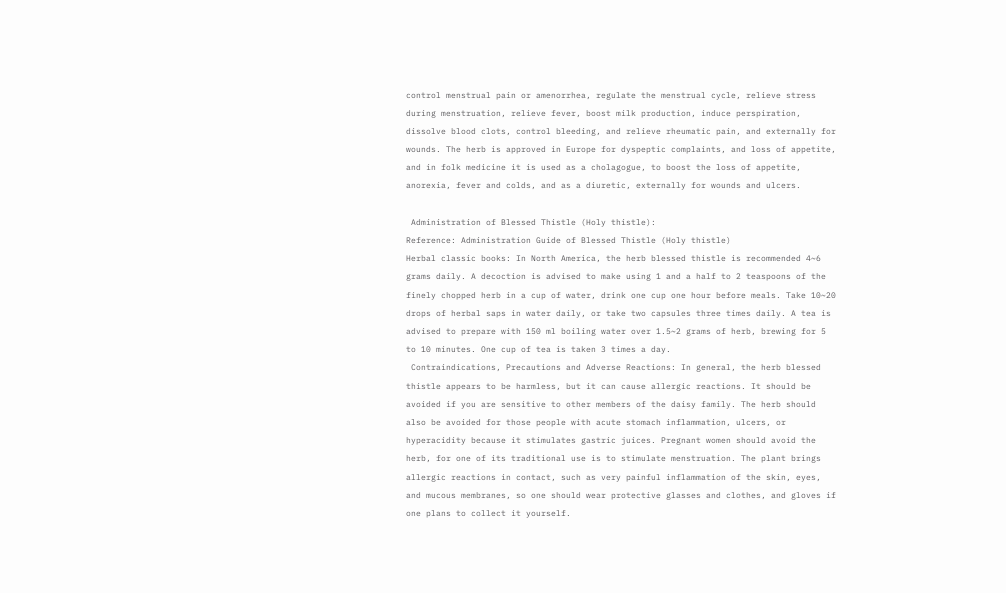control menstrual pain or amenorrhea, regulate the menstrual cycle, relieve stress during menstruation, relieve fever, boost milk production, induce perspiration, dissolve blood clots, control bleeding, and relieve rheumatic pain, and externally for wounds. The herb is approved in Europe for dyspeptic complaints, and loss of appetite, and in folk medicine it is used as a cholagogue, to boost the loss of appetite, anorexia, fever and colds, and as a diuretic, externally for wounds and ulcers.

 Administration of Blessed Thistle (Holy thistle):
Reference: Administration Guide of Blessed Thistle (Holy thistle)
Herbal classic books: In North America, the herb blessed thistle is recommended 4~6 grams daily. A decoction is advised to make using 1 and a half to 2 teaspoons of the finely chopped herb in a cup of water, drink one cup one hour before meals. Take 10~20 drops of herbal saps in water daily, or take two capsules three times daily. A tea is advised to prepare with 150 ml boiling water over 1.5~2 grams of herb, brewing for 5 to 10 minutes. One cup of tea is taken 3 times a day.
 Contraindications, Precautions and Adverse Reactions: In general, the herb blessed thistle appears to be harmless, but it can cause allergic reactions. It should be avoided if you are sensitive to other members of the daisy family. The herb should also be avoided for those people with acute stomach inflammation, ulcers, or hyperacidity because it stimulates gastric juices. Pregnant women should avoid the herb, for one of its traditional use is to stimulate menstruation. The plant brings allergic reactions in contact, such as very painful inflammation of the skin, eyes, and mucous membranes, so one should wear protective glasses and clothes, and gloves if one plans to collect it yourself.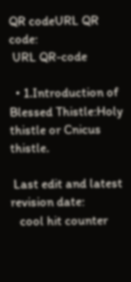QR codeURL QR code:
 URL QR-code

  • 1.Introduction of Blessed Thistle:Holy thistle or Cnicus thistle.

 Last edit and latest revision date:
   cool hit counter